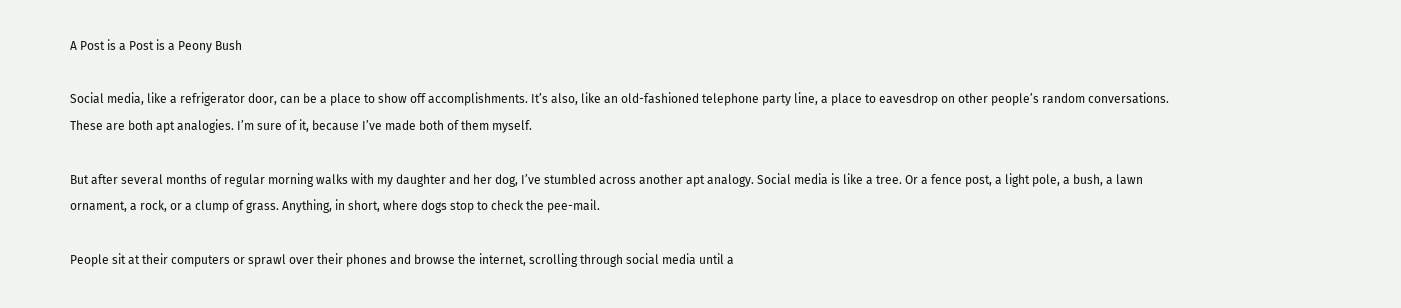A Post is a Post is a Peony Bush

Social media, like a refrigerator door, can be a place to show off accomplishments. It’s also, like an old-fashioned telephone party line, a place to eavesdrop on other people’s random conversations. These are both apt analogies. I’m sure of it, because I’ve made both of them myself.

But after several months of regular morning walks with my daughter and her dog, I’ve stumbled across another apt analogy. Social media is like a tree. Or a fence post, a light pole, a bush, a lawn ornament, a rock, or a clump of grass. Anything, in short, where dogs stop to check the pee-mail.

People sit at their computers or sprawl over their phones and browse the internet, scrolling through social media until a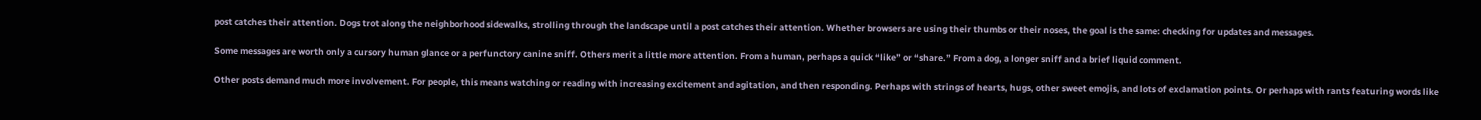post catches their attention. Dogs trot along the neighborhood sidewalks, strolling through the landscape until a post catches their attention. Whether browsers are using their thumbs or their noses, the goal is the same: checking for updates and messages.

Some messages are worth only a cursory human glance or a perfunctory canine sniff. Others merit a little more attention. From a human, perhaps a quick “like” or “share.” From a dog, a longer sniff and a brief liquid comment.

Other posts demand much more involvement. For people, this means watching or reading with increasing excitement and agitation, and then responding. Perhaps with strings of hearts, hugs, other sweet emojis, and lots of exclamation points. Or perhaps with rants featuring words like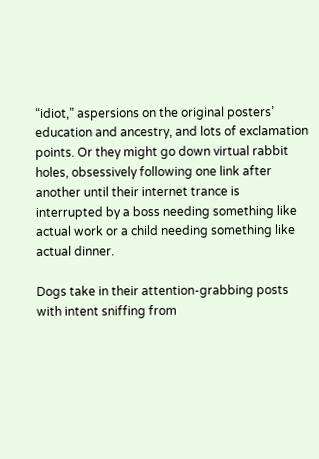“idiot,” aspersions on the original posters’ education and ancestry, and lots of exclamation points. Or they might go down virtual rabbit holes, obsessively following one link after another until their internet trance is interrupted by a boss needing something like actual work or a child needing something like actual dinner.

Dogs take in their attention-grabbing posts with intent sniffing from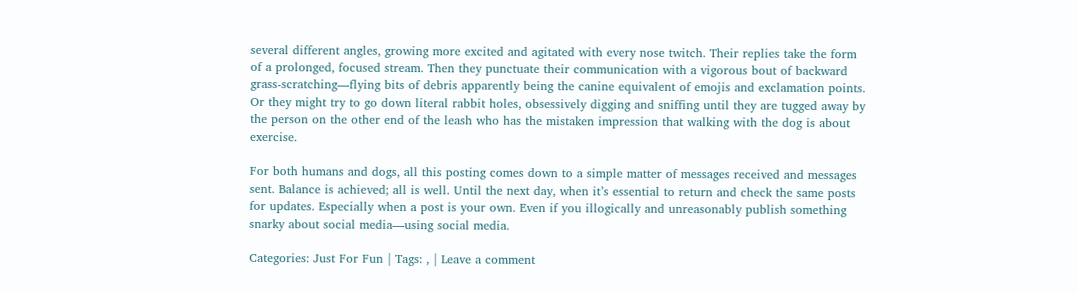several different angles, growing more excited and agitated with every nose twitch. Their replies take the form of a prolonged, focused stream. Then they punctuate their communication with a vigorous bout of backward grass-scratching—flying bits of debris apparently being the canine equivalent of emojis and exclamation points. Or they might try to go down literal rabbit holes, obsessively digging and sniffing until they are tugged away by the person on the other end of the leash who has the mistaken impression that walking with the dog is about exercise.

For both humans and dogs, all this posting comes down to a simple matter of messages received and messages sent. Balance is achieved; all is well. Until the next day, when it’s essential to return and check the same posts for updates. Especially when a post is your own. Even if you illogically and unreasonably publish something snarky about social media—using social media.

Categories: Just For Fun | Tags: , | Leave a comment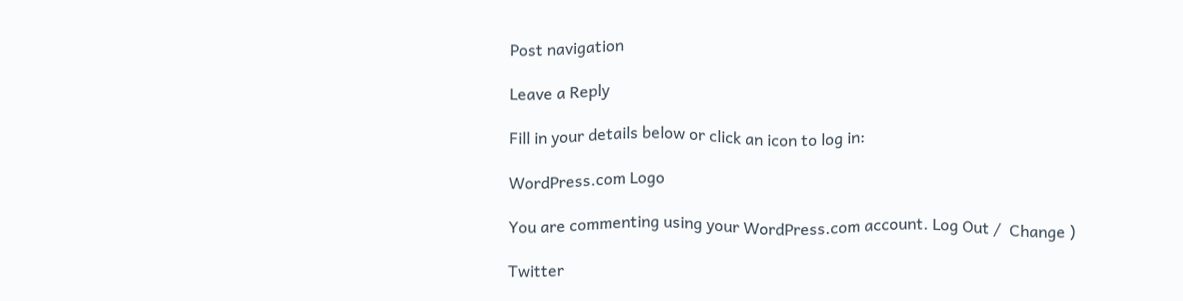Post navigation

Leave a Reply

Fill in your details below or click an icon to log in:

WordPress.com Logo

You are commenting using your WordPress.com account. Log Out /  Change )

Twitter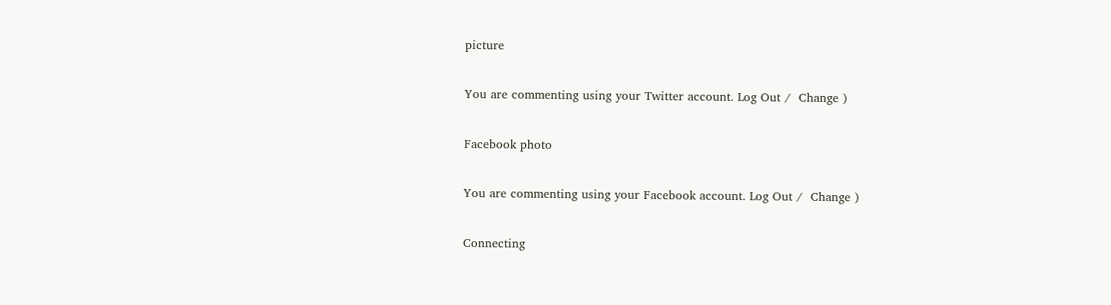picture

You are commenting using your Twitter account. Log Out /  Change )

Facebook photo

You are commenting using your Facebook account. Log Out /  Change )

Connecting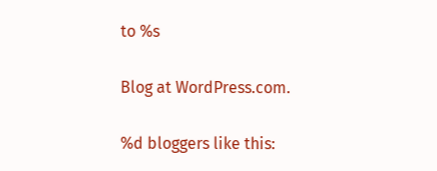to %s

Blog at WordPress.com.

%d bloggers like this: